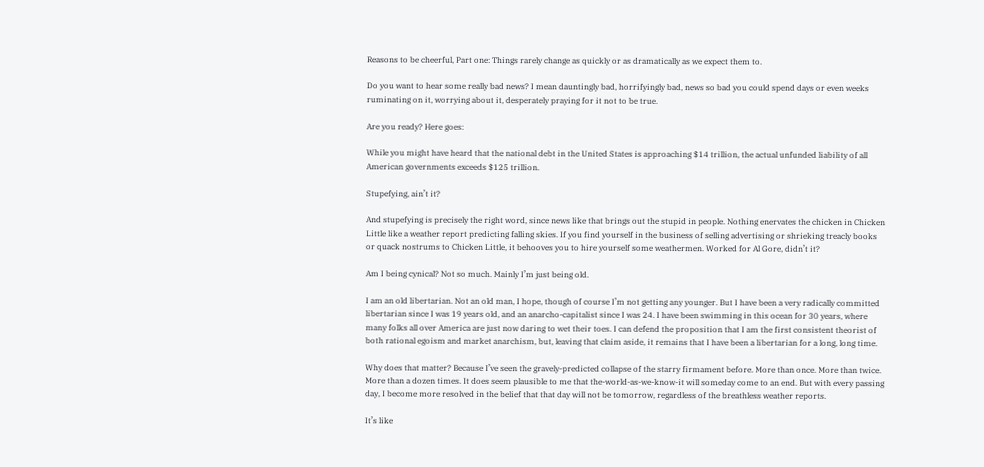Reasons to be cheerful, Part one: Things rarely change as quickly or as dramatically as we expect them to.

Do you want to hear some really bad news? I mean dauntingly bad, horrifyingly bad, news so bad you could spend days or even weeks ruminating on it, worrying about it, desperately praying for it not to be true.

Are you ready? Here goes:

While you might have heard that the national debt in the United States is approaching $14 trillion, the actual unfunded liability of all American governments exceeds $125 trillion.

Stupefying, ain’t it?

And stupefying is precisely the right word, since news like that brings out the stupid in people. Nothing enervates the chicken in Chicken Little like a weather report predicting falling skies. If you find yourself in the business of selling advertising or shrieking treacly books or quack nostrums to Chicken Little, it behooves you to hire yourself some weathermen. Worked for Al Gore, didn’t it?

Am I being cynical? Not so much. Mainly I’m just being old.

I am an old libertarian. Not an old man, I hope, though of course I’m not getting any younger. But I have been a very radically committed libertarian since I was 19 years old, and an anarcho-capitalist since I was 24. I have been swimming in this ocean for 30 years, where many folks all over America are just now daring to wet their toes. I can defend the proposition that I am the first consistent theorist of both rational egoism and market anarchism, but, leaving that claim aside, it remains that I have been a libertarian for a long, long time.

Why does that matter? Because I’ve seen the gravely-predicted collapse of the starry firmament before. More than once. More than twice. More than a dozen times. It does seem plausible to me that the-world-as-we-know-it will someday come to an end. But with every passing day, I become more resolved in the belief that that day will not be tomorrow, regardless of the breathless weather reports.

It’s like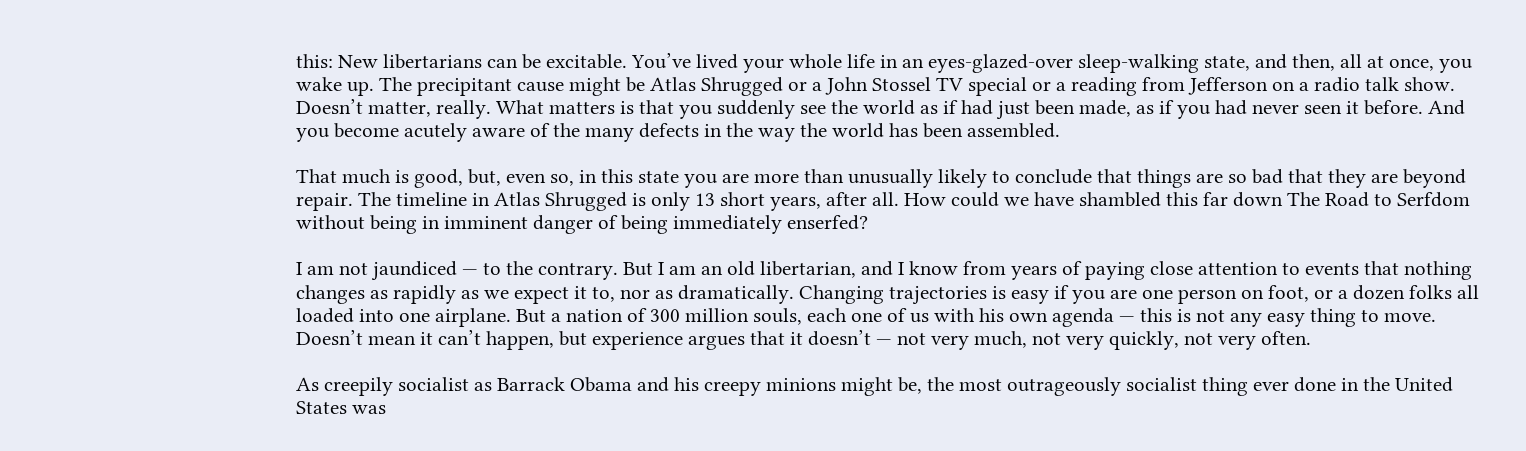this: New libertarians can be excitable. You’ve lived your whole life in an eyes-glazed-over sleep-walking state, and then, all at once, you wake up. The precipitant cause might be Atlas Shrugged or a John Stossel TV special or a reading from Jefferson on a radio talk show. Doesn’t matter, really. What matters is that you suddenly see the world as if had just been made, as if you had never seen it before. And you become acutely aware of the many defects in the way the world has been assembled.

That much is good, but, even so, in this state you are more than unusually likely to conclude that things are so bad that they are beyond repair. The timeline in Atlas Shrugged is only 13 short years, after all. How could we have shambled this far down The Road to Serfdom without being in imminent danger of being immediately enserfed?

I am not jaundiced — to the contrary. But I am an old libertarian, and I know from years of paying close attention to events that nothing changes as rapidly as we expect it to, nor as dramatically. Changing trajectories is easy if you are one person on foot, or a dozen folks all loaded into one airplane. But a nation of 300 million souls, each one of us with his own agenda — this is not any easy thing to move. Doesn’t mean it can’t happen, but experience argues that it doesn’t — not very much, not very quickly, not very often.

As creepily socialist as Barrack Obama and his creepy minions might be, the most outrageously socialist thing ever done in the United States was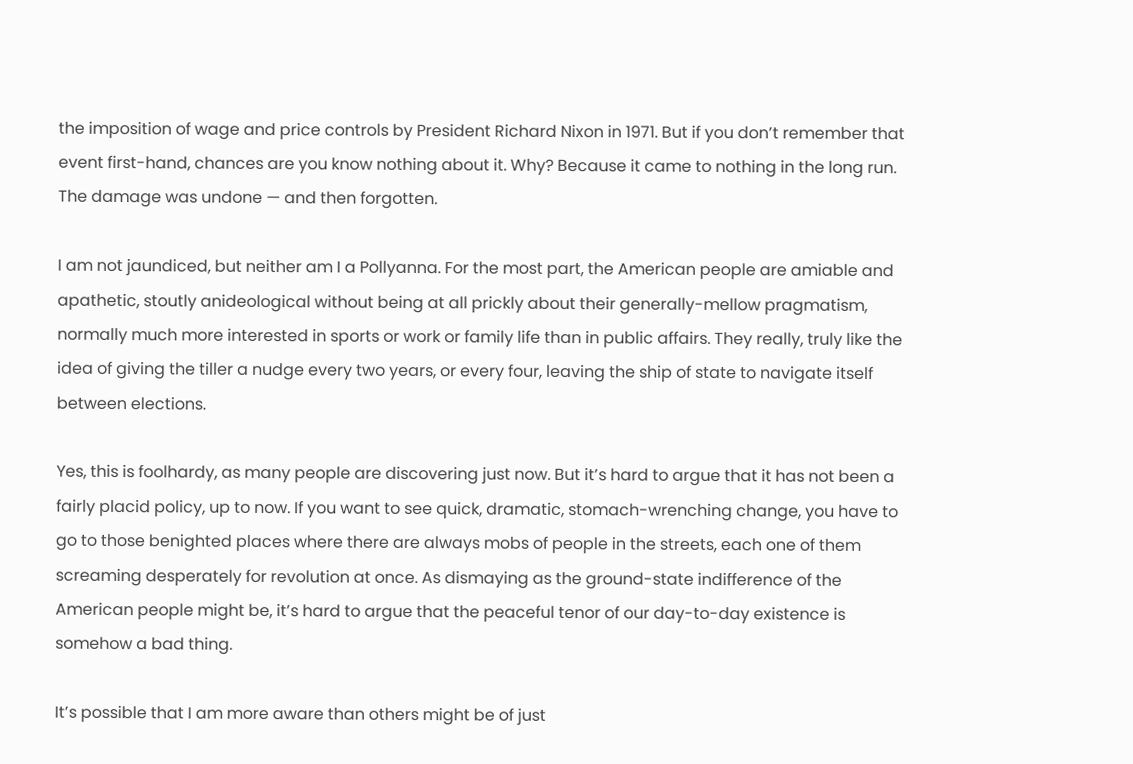the imposition of wage and price controls by President Richard Nixon in 1971. But if you don’t remember that event first-hand, chances are you know nothing about it. Why? Because it came to nothing in the long run. The damage was undone — and then forgotten.

I am not jaundiced, but neither am I a Pollyanna. For the most part, the American people are amiable and apathetic, stoutly anideological without being at all prickly about their generally-mellow pragmatism, normally much more interested in sports or work or family life than in public affairs. They really, truly like the idea of giving the tiller a nudge every two years, or every four, leaving the ship of state to navigate itself between elections.

Yes, this is foolhardy, as many people are discovering just now. But it’s hard to argue that it has not been a fairly placid policy, up to now. If you want to see quick, dramatic, stomach-wrenching change, you have to go to those benighted places where there are always mobs of people in the streets, each one of them screaming desperately for revolution at once. As dismaying as the ground-state indifference of the American people might be, it’s hard to argue that the peaceful tenor of our day-to-day existence is somehow a bad thing.

It’s possible that I am more aware than others might be of just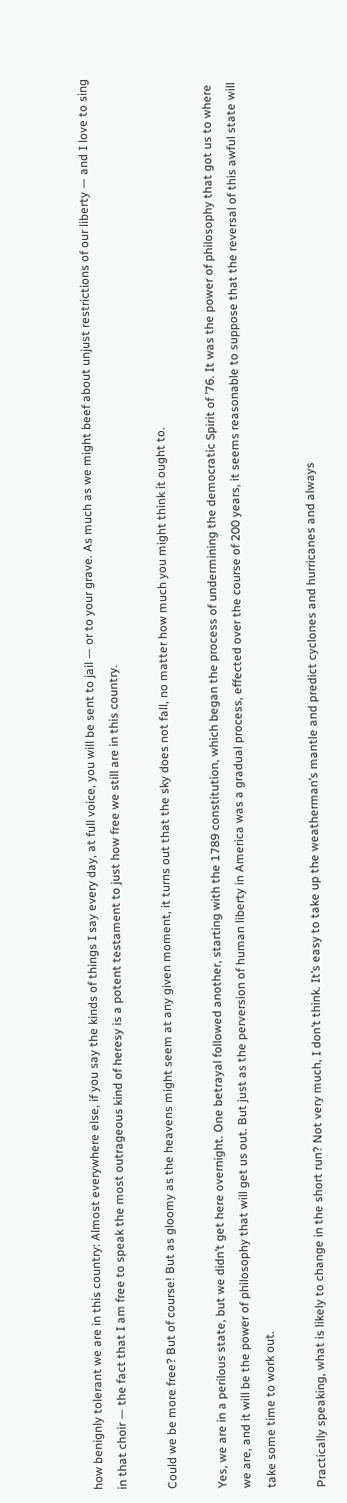how benignly tolerant we are in this country: Almost everywhere else, if you say the kinds of things I say every day, at full voice, you will be sent to jail — or to your grave. As much as we might beef about unjust restrictions of our liberty — and I love to sing in that choir — the fact that I am free to speak the most outrageous kind of heresy is a potent testament to just how free we still are in this country.

Could we be more free? But of course! But as gloomy as the heavens might seem at any given moment, it turns out that the sky does not fall, no matter how much you might think it ought to.

Yes, we are in a perilous state, but we didn’t get here overnight. One betrayal followed another, starting with the 1789 constitution, which began the process of undermining the democratic Spirit of ’76. It was the power of philosophy that got us to where we are, and it will be the power of philosophy that will get us out. But just as the perversion of human liberty in America was a gradual process, effected over the course of 200 years, it seems reasonable to suppose that the reversal of this awful state will take some time to work out.

Practically speaking, what is likely to change in the short run? Not very much, I don’t think. It’s easy to take up the weatherman’s mantle and predict cyclones and hurricanes and always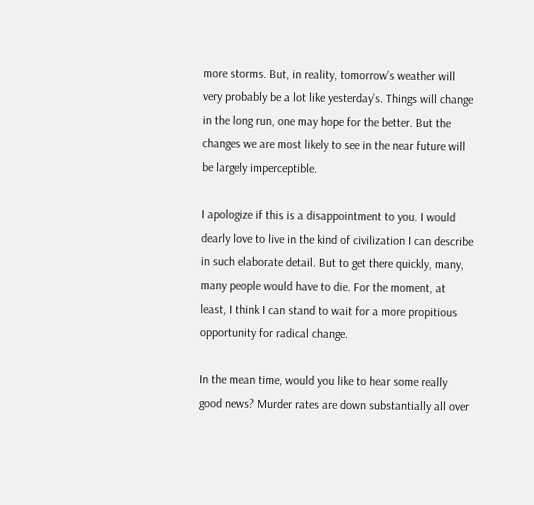more storms. But, in reality, tomorrow’s weather will very probably be a lot like yesterday’s. Things will change in the long run, one may hope for the better. But the changes we are most likely to see in the near future will be largely imperceptible.

I apologize if this is a disappointment to you. I would dearly love to live in the kind of civilization I can describe in such elaborate detail. But to get there quickly, many, many people would have to die. For the moment, at least, I think I can stand to wait for a more propitious opportunity for radical change.

In the mean time, would you like to hear some really good news? Murder rates are down substantially all over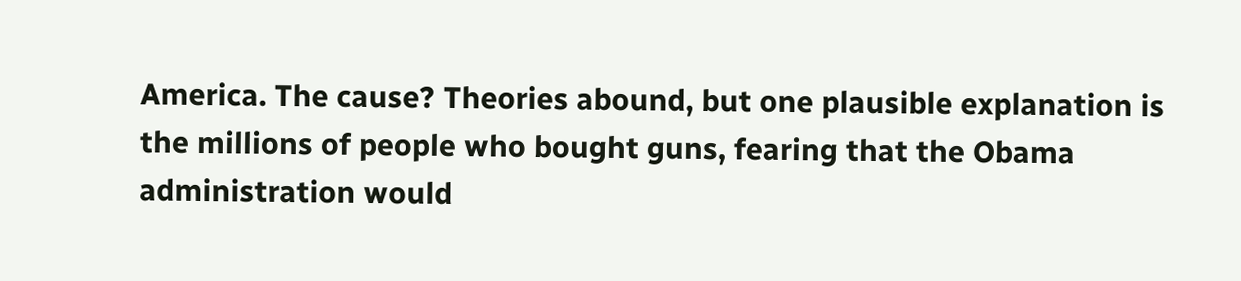America. The cause? Theories abound, but one plausible explanation is the millions of people who bought guns, fearing that the Obama administration would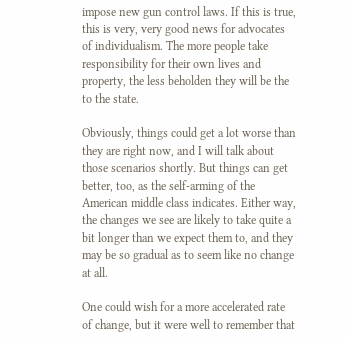impose new gun control laws. If this is true, this is very, very good news for advocates of individualism. The more people take responsibility for their own lives and property, the less beholden they will be the to the state.

Obviously, things could get a lot worse than they are right now, and I will talk about those scenarios shortly. But things can get better, too, as the self-arming of the American middle class indicates. Either way, the changes we see are likely to take quite a bit longer than we expect them to, and they may be so gradual as to seem like no change at all.

One could wish for a more accelerated rate of change, but it were well to remember that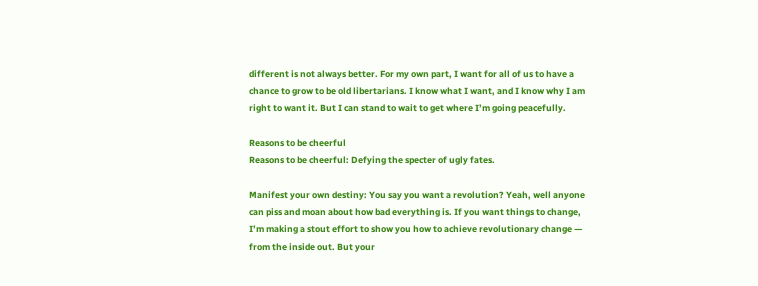different is not always better. For my own part, I want for all of us to have a chance to grow to be old libertarians. I know what I want, and I know why I am right to want it. But I can stand to wait to get where I’m going peacefully.

Reasons to be cheerful
Reasons to be cheerful: Defying the specter of ugly fates.

Manifest your own destiny: You say you want a revolution? Yeah, well anyone can piss and moan about how bad everything is. If you want things to change, I’m making a stout effort to show you how to achieve revolutionary change — from the inside out. But your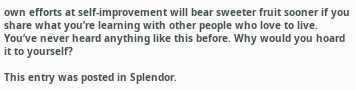own efforts at self-improvement will bear sweeter fruit sooner if you share what you’re learning with other people who love to live. You’ve never heard anything like this before. Why would you hoard it to yourself?

This entry was posted in Splendor.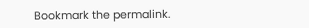Bookmark the permalink.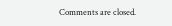Comments are closed.